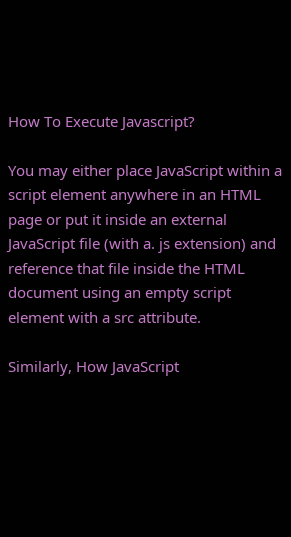How To Execute Javascript?

You may either place JavaScript within a script element anywhere in an HTML page or put it inside an external JavaScript file (with a. js extension) and reference that file inside the HTML document using an empty script element with a src attribute.

Similarly, How JavaScript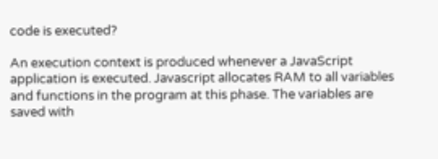code is executed?

An execution context is produced whenever a JavaScript application is executed. Javascript allocates RAM to all variables and functions in the program at this phase. The variables are saved with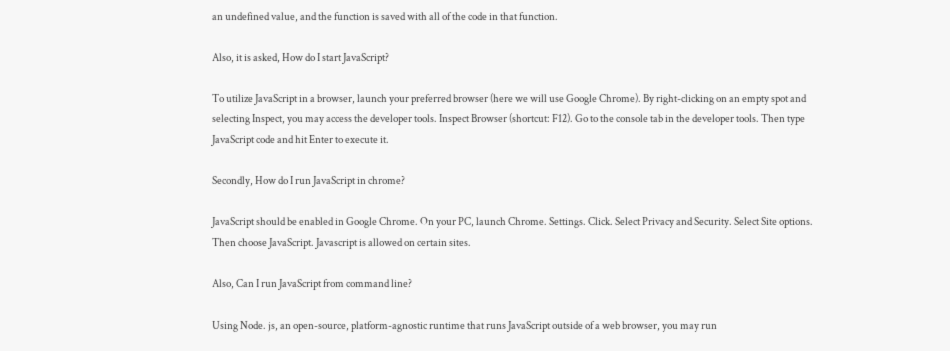an undefined value, and the function is saved with all of the code in that function.

Also, it is asked, How do I start JavaScript?

To utilize JavaScript in a browser, launch your preferred browser (here we will use Google Chrome). By right-clicking on an empty spot and selecting Inspect, you may access the developer tools. Inspect Browser (shortcut: F12). Go to the console tab in the developer tools. Then type JavaScript code and hit Enter to execute it.

Secondly, How do I run JavaScript in chrome?

JavaScript should be enabled in Google Chrome. On your PC, launch Chrome. Settings. Click. Select Privacy and Security. Select Site options. Then choose JavaScript. Javascript is allowed on certain sites.

Also, Can I run JavaScript from command line?

Using Node. js, an open-source, platform-agnostic runtime that runs JavaScript outside of a web browser, you may run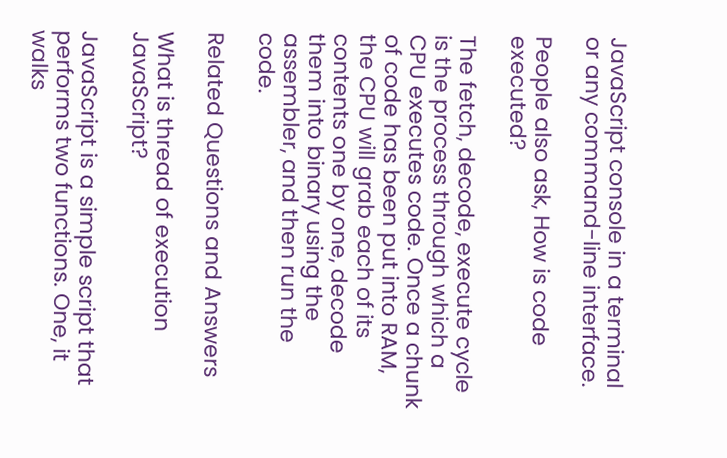JavaScript console in a terminal or any command-line interface.

People also ask, How is code executed?

The fetch, decode, execute cycle is the process through which a CPU executes code. Once a chunk of code has been put into RAM, the CPU will grab each of its contents one by one, decode them into binary using the assembler, and then run the code.

Related Questions and Answers

What is thread of execution JavaScript?

JavaScript is a simple script that performs two functions. One, it walks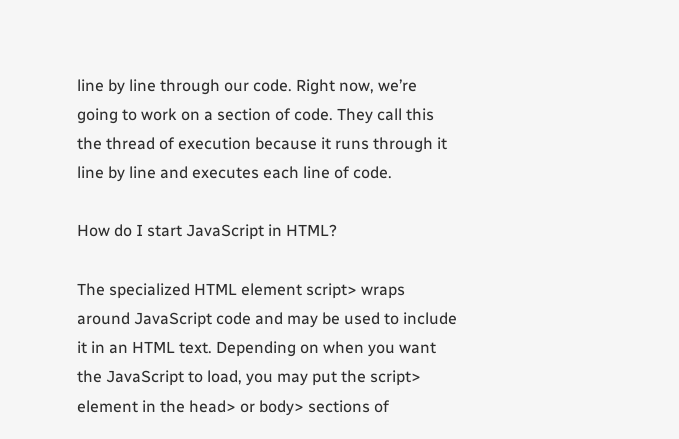line by line through our code. Right now, we’re going to work on a section of code. They call this the thread of execution because it runs through it line by line and executes each line of code.

How do I start JavaScript in HTML?

The specialized HTML element script> wraps around JavaScript code and may be used to include it in an HTML text. Depending on when you want the JavaScript to load, you may put the script> element in the head> or body> sections of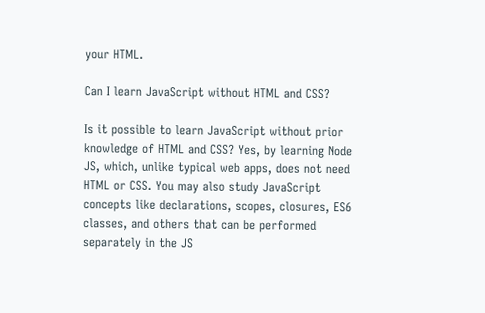your HTML.

Can I learn JavaScript without HTML and CSS?

Is it possible to learn JavaScript without prior knowledge of HTML and CSS? Yes, by learning Node JS, which, unlike typical web apps, does not need HTML or CSS. You may also study JavaScript concepts like declarations, scopes, closures, ES6 classes, and others that can be performed separately in the JS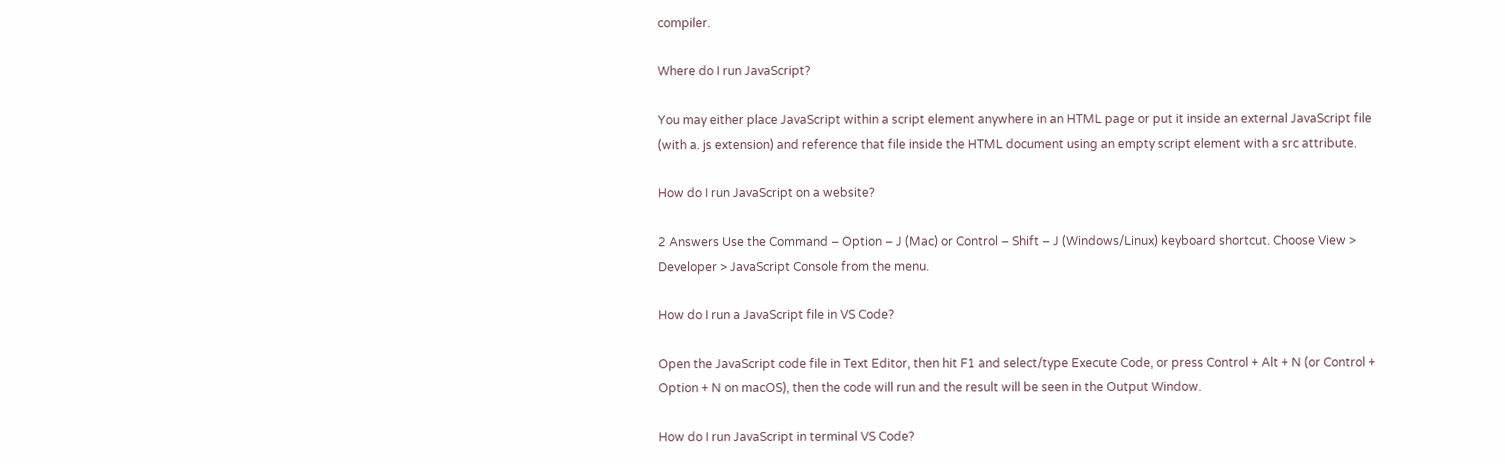compiler.

Where do I run JavaScript?

You may either place JavaScript within a script element anywhere in an HTML page or put it inside an external JavaScript file (with a. js extension) and reference that file inside the HTML document using an empty script element with a src attribute.

How do I run JavaScript on a website?

2 Answers Use the Command – Option – J (Mac) or Control – Shift – J (Windows/Linux) keyboard shortcut. Choose View > Developer > JavaScript Console from the menu.

How do I run a JavaScript file in VS Code?

Open the JavaScript code file in Text Editor, then hit F1 and select/type Execute Code, or press Control + Alt + N (or Control + Option + N on macOS), then the code will run and the result will be seen in the Output Window.

How do I run JavaScript in terminal VS Code?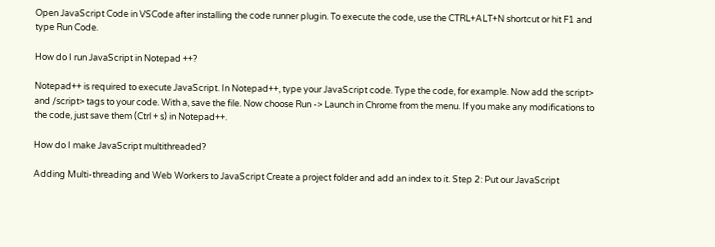Open JavaScript Code in VSCode after installing the code runner plugin. To execute the code, use the CTRL+ALT+N shortcut or hit F1 and type Run Code.

How do I run JavaScript in Notepad ++?

Notepad++ is required to execute JavaScript. In Notepad++, type your JavaScript code. Type the code, for example. Now add the script> and /script> tags to your code. With a, save the file. Now choose Run -> Launch in Chrome from the menu. If you make any modifications to the code, just save them (Ctrl + s) in Notepad++.

How do I make JavaScript multithreaded?

Adding Multi-threading and Web Workers to JavaScript Create a project folder and add an index to it. Step 2: Put our JavaScript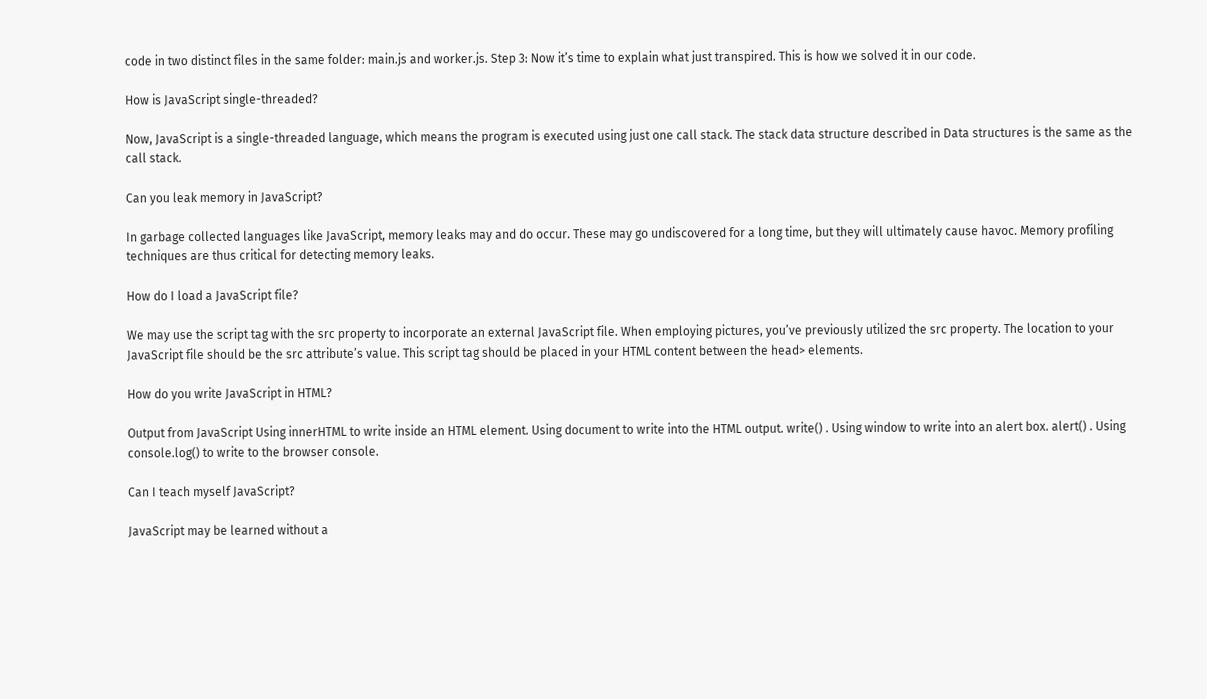code in two distinct files in the same folder: main.js and worker.js. Step 3: Now it’s time to explain what just transpired. This is how we solved it in our code.

How is JavaScript single-threaded?

Now, JavaScript is a single-threaded language, which means the program is executed using just one call stack. The stack data structure described in Data structures is the same as the call stack.

Can you leak memory in JavaScript?

In garbage collected languages like JavaScript, memory leaks may and do occur. These may go undiscovered for a long time, but they will ultimately cause havoc. Memory profiling techniques are thus critical for detecting memory leaks.

How do I load a JavaScript file?

We may use the script tag with the src property to incorporate an external JavaScript file. When employing pictures, you’ve previously utilized the src property. The location to your JavaScript file should be the src attribute’s value. This script tag should be placed in your HTML content between the head> elements.

How do you write JavaScript in HTML?

Output from JavaScript Using innerHTML to write inside an HTML element. Using document to write into the HTML output. write() . Using window to write into an alert box. alert() . Using console.log() to write to the browser console.

Can I teach myself JavaScript?

JavaScript may be learned without a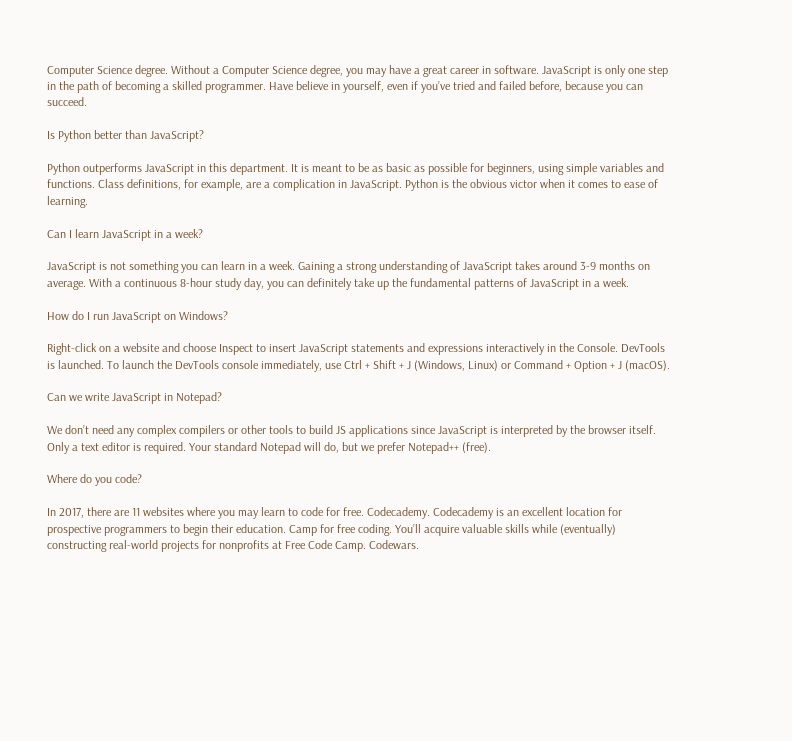Computer Science degree. Without a Computer Science degree, you may have a great career in software. JavaScript is only one step in the path of becoming a skilled programmer. Have believe in yourself, even if you’ve tried and failed before, because you can succeed.

Is Python better than JavaScript?

Python outperforms JavaScript in this department. It is meant to be as basic as possible for beginners, using simple variables and functions. Class definitions, for example, are a complication in JavaScript. Python is the obvious victor when it comes to ease of learning.

Can I learn JavaScript in a week?

JavaScript is not something you can learn in a week. Gaining a strong understanding of JavaScript takes around 3-9 months on average. With a continuous 8-hour study day, you can definitely take up the fundamental patterns of JavaScript in a week.

How do I run JavaScript on Windows?

Right-click on a website and choose Inspect to insert JavaScript statements and expressions interactively in the Console. DevTools is launched. To launch the DevTools console immediately, use Ctrl + Shift + J (Windows, Linux) or Command + Option + J (macOS).

Can we write JavaScript in Notepad?

We don’t need any complex compilers or other tools to build JS applications since JavaScript is interpreted by the browser itself. Only a text editor is required. Your standard Notepad will do, but we prefer Notepad++ (free).

Where do you code?

In 2017, there are 11 websites where you may learn to code for free. Codecademy. Codecademy is an excellent location for prospective programmers to begin their education. Camp for free coding. You’ll acquire valuable skills while (eventually) constructing real-world projects for nonprofits at Free Code Camp. Codewars.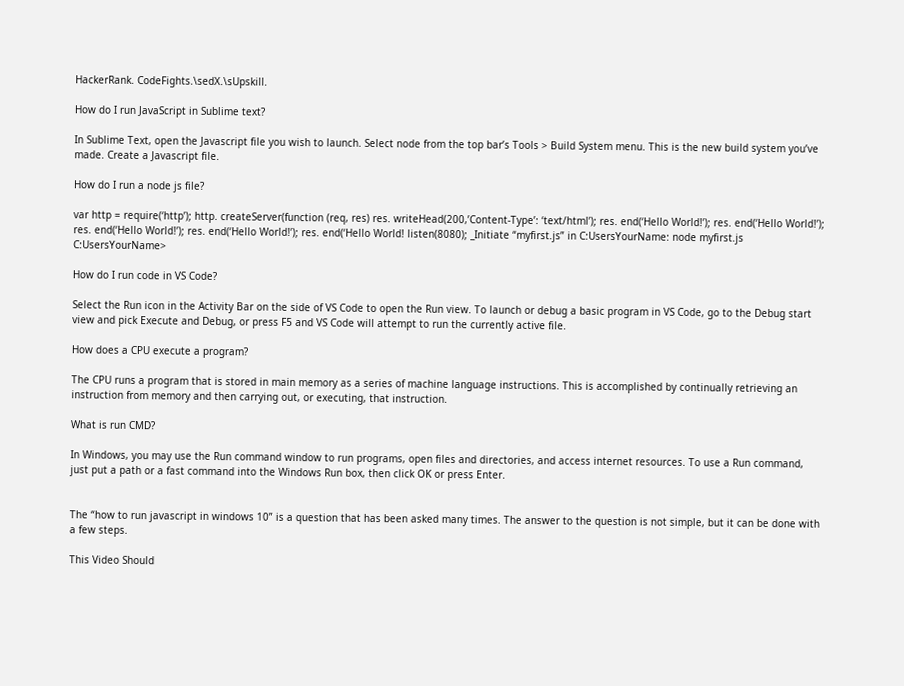HackerRank. CodeFights.\sedX.\sUpskill.

How do I run JavaScript in Sublime text?

In Sublime Text, open the Javascript file you wish to launch. Select node from the top bar’s Tools > Build System menu. This is the new build system you’ve made. Create a Javascript file.

How do I run a node js file?

var http = require(‘http’); http. createServer(function (req, res) res. writeHead(200,’Content-Type’: ‘text/html’); res. end(‘Hello World!’); res. end(‘Hello World!’); res. end(‘Hello World!’); res. end(‘Hello World!’); res. end(‘Hello World! listen(8080); _Initiate “myfirst.js” in C:UsersYourName: node myfirst.js C:UsersYourName>

How do I run code in VS Code?

Select the Run icon in the Activity Bar on the side of VS Code to open the Run view. To launch or debug a basic program in VS Code, go to the Debug start view and pick Execute and Debug, or press F5 and VS Code will attempt to run the currently active file.

How does a CPU execute a program?

The CPU runs a program that is stored in main memory as a series of machine language instructions. This is accomplished by continually retrieving an instruction from memory and then carrying out, or executing, that instruction.

What is run CMD?

In Windows, you may use the Run command window to run programs, open files and directories, and access internet resources. To use a Run command, just put a path or a fast command into the Windows Run box, then click OK or press Enter.


The “how to run javascript in windows 10” is a question that has been asked many times. The answer to the question is not simple, but it can be done with a few steps.

This Video Should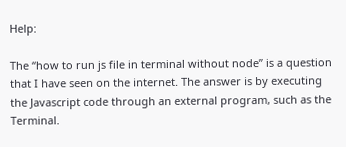Help:

The “how to run js file in terminal without node” is a question that I have seen on the internet. The answer is by executing the Javascript code through an external program, such as the Terminal.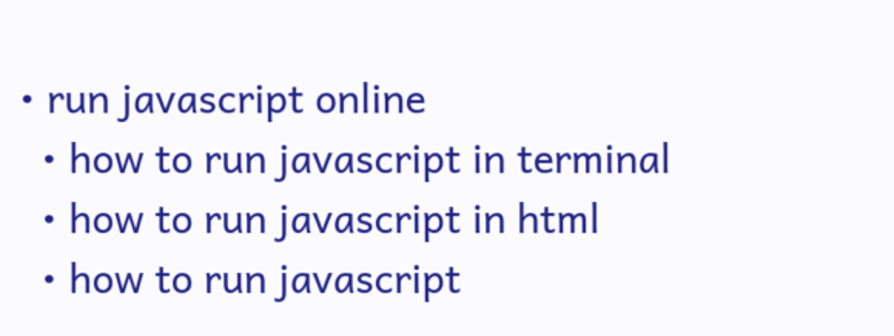• run javascript online
  • how to run javascript in terminal
  • how to run javascript in html
  • how to run javascript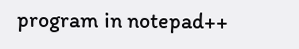program in notepad++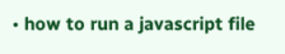• how to run a javascript file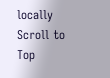locally
Scroll to Top